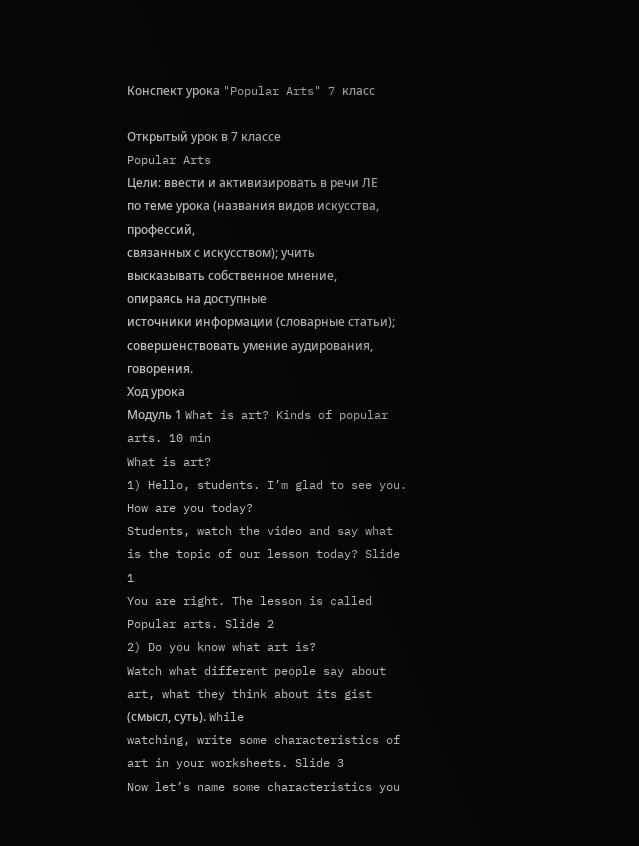Конспект урока "Popular Arts" 7 класс

Открытый урок в 7 классе
Popular Arts
Цели: ввести и активизировать в речи ЛЕ по теме урока (названия видов искусства, профессий,
связанных с искусством); учить высказывать собственное мнение, опираясь на доступные
источники информации (словарные статьи); совершенствовать умение аудирования, говорения.
Ход урока
Модуль 1 What is art? Kinds of popular arts. 10 min
What is art?
1) Hello, students. I’m glad to see you. How are you today?
Students, watch the video and say what is the topic of our lesson today? Slide 1
You are right. The lesson is called Popular arts. Slide 2
2) Do you know what art is?
Watch what different people say about art, what they think about its gist (смысл, суть). While
watching, write some characteristics of art in your worksheets. Slide 3
Now let’s name some characteristics you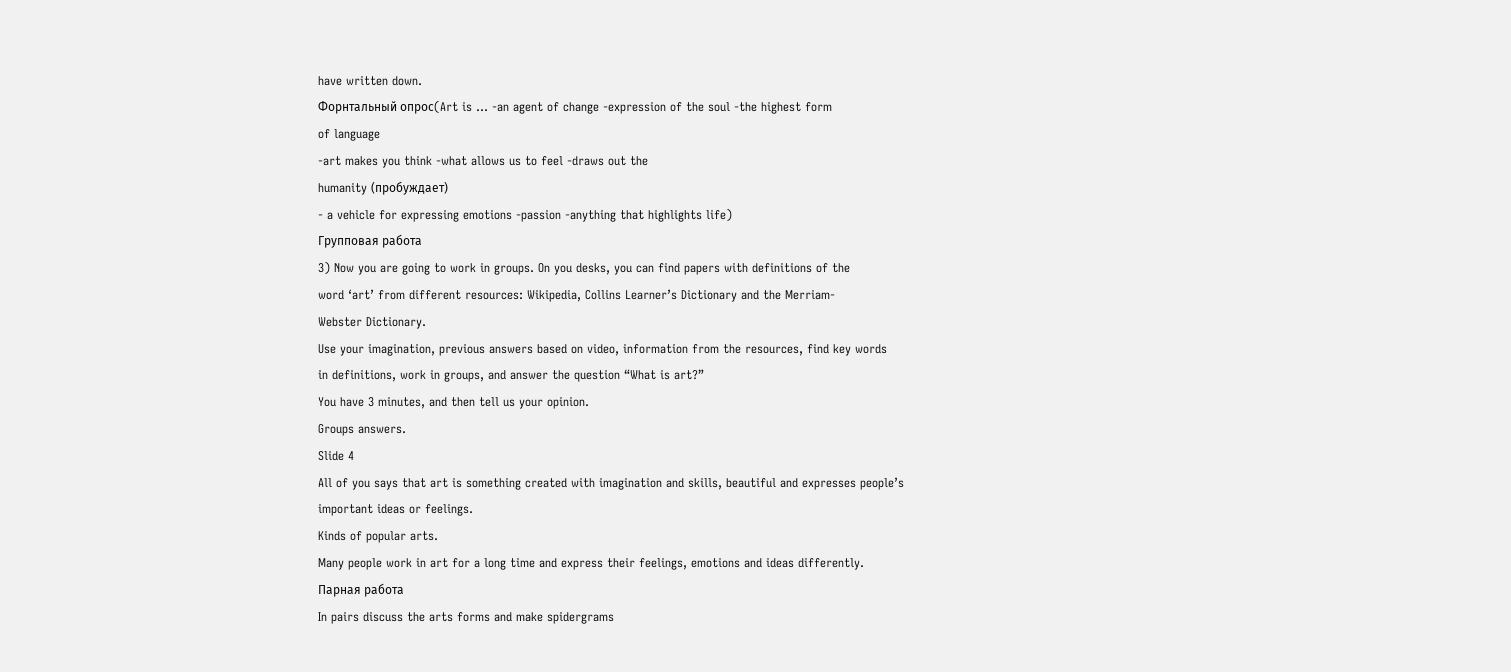have written down.
Форнтальный опрос(Art is … -an agent of change -expression of the soul -the highest form
of language
-art makes you think -what allows us to feel -draws out the
humanity (пробуждает)
- a vehicle for expressing emotions -passion -anything that highlights life)
Групповая работа
3) Now you are going to work in groups. On you desks, you can find papers with definitions of the
word ‘art’ from different resources: Wikipedia, Collins Learner’s Dictionary and the Merriam-
Webster Dictionary.
Use your imagination, previous answers based on video, information from the resources, find key words
in definitions, work in groups, and answer the question “What is art?”
You have 3 minutes, and then tell us your opinion.
Groups answers.
Slide 4
All of you says that art is something created with imagination and skills, beautiful and expresses people’s
important ideas or feelings.
Kinds of popular arts.
Many people work in art for a long time and express their feelings, emotions and ideas differently.
Парная работа
In pairs discuss the arts forms and make spidergrams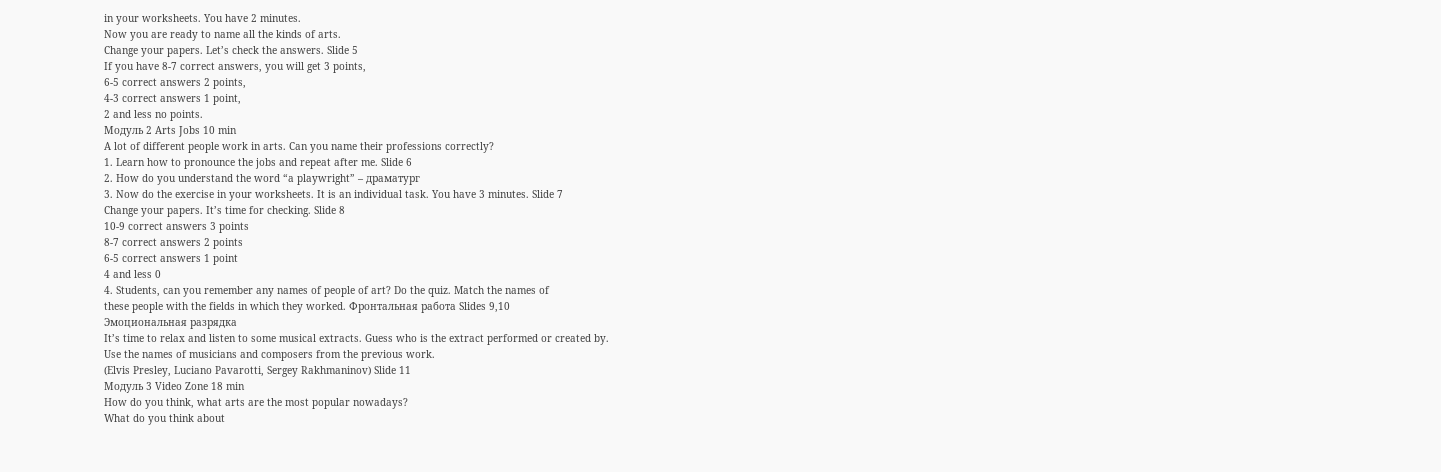in your worksheets. You have 2 minutes.
Now you are ready to name all the kinds of arts.
Change your papers. Let’s check the answers. Slide 5
If you have 8-7 correct answers, you will get 3 points,
6-5 correct answers 2 points,
4-3 correct answers 1 point,
2 and less no points.
Модуль 2 Arts Jobs 10 min
A lot of different people work in arts. Can you name their professions correctly?
1. Learn how to pronounce the jobs and repeat after me. Slide 6
2. How do you understand the word “a playwright” – драматург
3. Now do the exercise in your worksheets. It is an individual task. You have 3 minutes. Slide 7
Change your papers. It’s time for checking. Slide 8
10-9 correct answers 3 points
8-7 correct answers 2 points
6-5 correct answers 1 point
4 and less 0
4. Students, can you remember any names of people of art? Do the quiz. Match the names of
these people with the fields in which they worked. Фронтальная работа Slides 9,10
Эмоциональная разрядка
It’s time to relax and listen to some musical extracts. Guess who is the extract performed or created by.
Use the names of musicians and composers from the previous work.
(Elvis Presley, Luciano Pavarotti, Sergey Rakhmaninov) Slide 11
Модуль 3 Video Zone 18 min
How do you think, what arts are the most popular nowadays?
What do you think about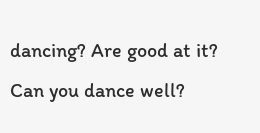dancing? Are good at it? Can you dance well?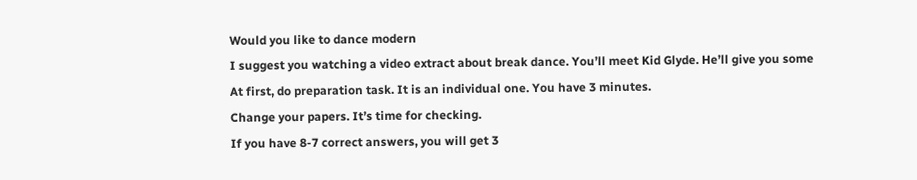Would you like to dance modern
I suggest you watching a video extract about break dance. You’ll meet Kid Glyde. He’ll give you some
At first, do preparation task. It is an individual one. You have 3 minutes.
Change your papers. It’s time for checking.
If you have 8-7 correct answers, you will get 3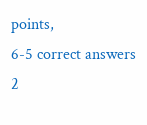points,
6-5 correct answers 2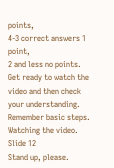points,
4-3 correct answers 1 point,
2 and less no points.
Get ready to watch the video and then check your understanding. Remember basic steps.
Watching the video. Slide 12
Stand up, please.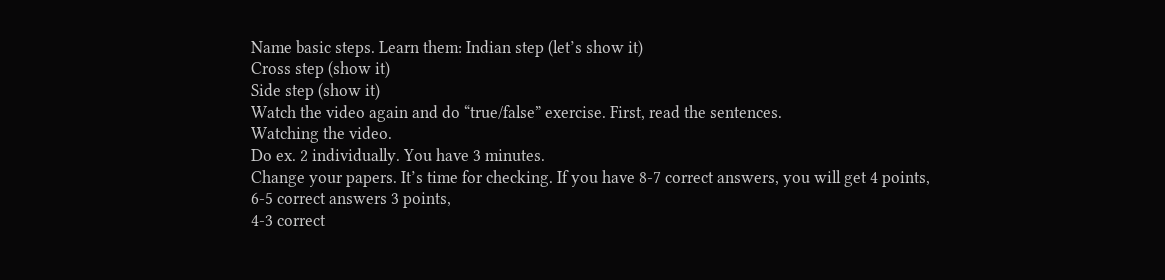Name basic steps. Learn them: Indian step (let’s show it)
Cross step (show it)
Side step (show it)
Watch the video again and do “true/false” exercise. First, read the sentences.
Watching the video.
Do ex. 2 individually. You have 3 minutes.
Change your papers. It’s time for checking. If you have 8-7 correct answers, you will get 4 points,
6-5 correct answers 3 points,
4-3 correct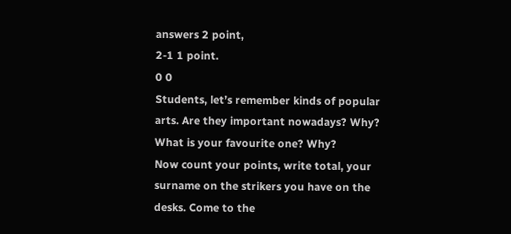answers 2 point,
2-1 1 point.
0 0
Students, let’s remember kinds of popular arts. Are they important nowadays? Why?
What is your favourite one? Why?
Now count your points, write total, your surname on the strikers you have on the desks. Come to the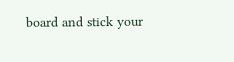board and stick your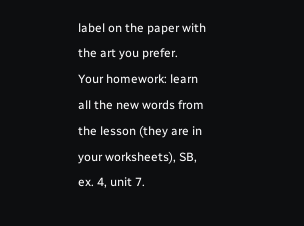label on the paper with the art you prefer.
Your homework: learn all the new words from the lesson (they are in your worksheets), SB, ex. 4, unit 7.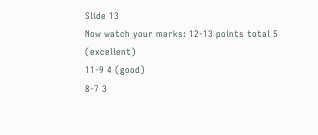Slide 13
Now watch your marks: 12-13 points total 5 (excellent)
11-9 4 (good)
8-7 3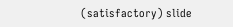(satisfactory) slide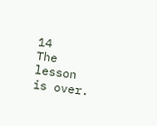14
The lesson is over.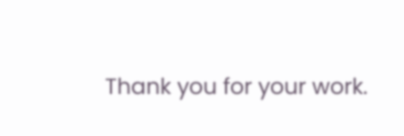Thank you for your work.